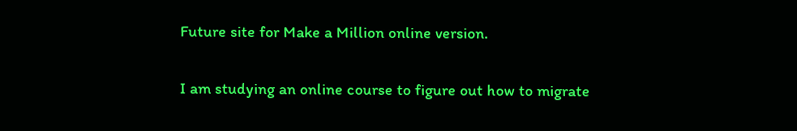Future site for Make a Million online version.

I am studying an online course to figure out how to migrate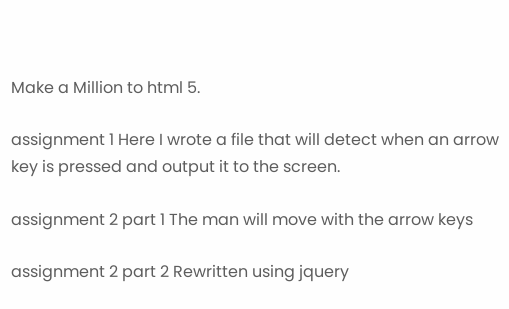Make a Million to html 5.

assignment 1 Here I wrote a file that will detect when an arrow key is pressed and output it to the screen.

assignment 2 part 1 The man will move with the arrow keys

assignment 2 part 2 Rewritten using jquery